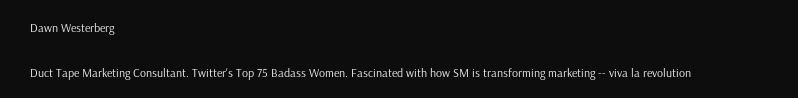Dawn Westerberg


Duct Tape Marketing Consultant. Twitter's Top 75 Badass Women. Fascinated with how SM is transforming marketing -- viva la revolution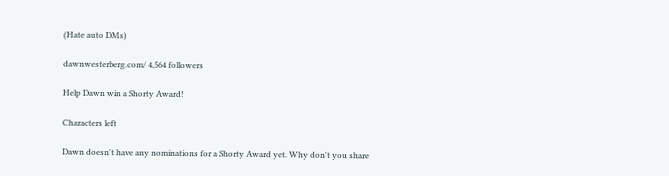(Hate auto DMs)

dawnwesterberg.com/ 4,564 followers

Help Dawn win a Shorty Award!

Characters left

Dawn doesn't have any nominations for a Shorty Award yet. Why don't you share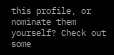this profile, or nominate them yourself? Check out some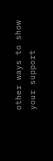other ways to show your support